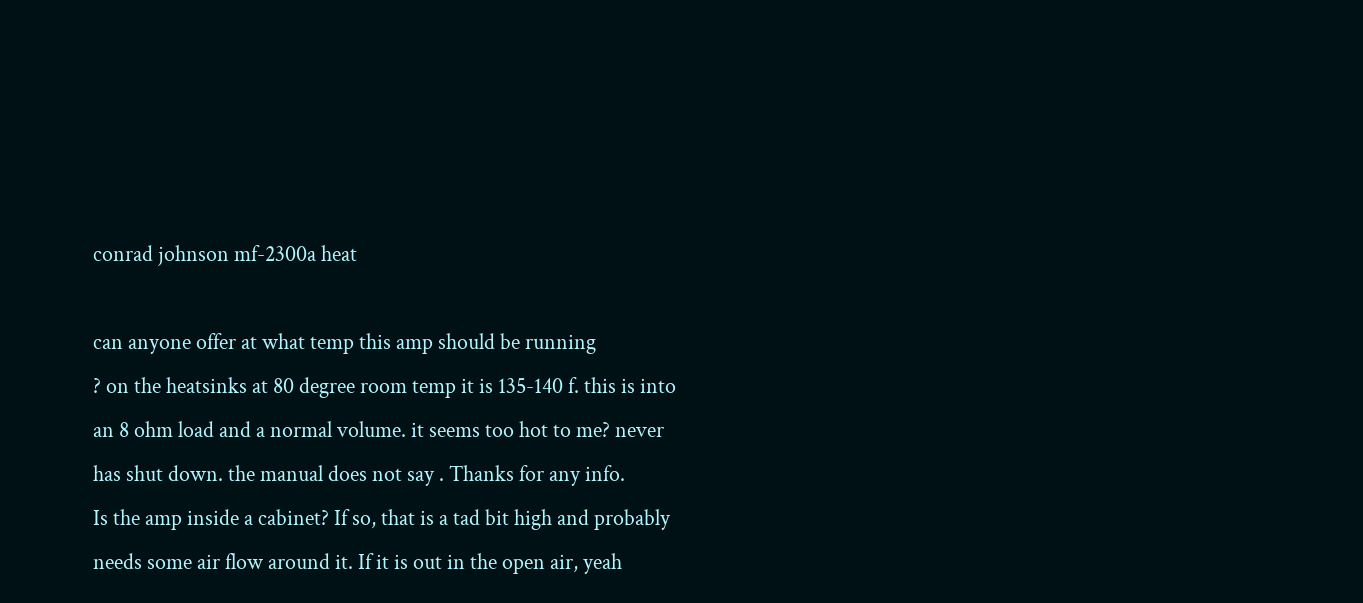conrad johnson mf-2300a heat

can anyone offer at what temp this amp should be running
? on the heatsinks at 80 degree room temp it is 135-140 f. this is into an 8 ohm load and a normal volume. it seems too hot to me? never has shut down. the manual does not say . Thanks for any info.
Is the amp inside a cabinet? If so, that is a tad bit high and probably needs some air flow around it. If it is out in the open air, yeah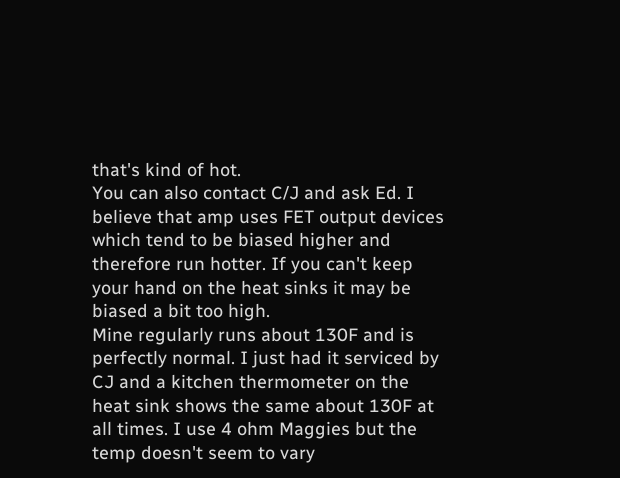that's kind of hot.
You can also contact C/J and ask Ed. I believe that amp uses FET output devices which tend to be biased higher and therefore run hotter. If you can't keep your hand on the heat sinks it may be biased a bit too high.
Mine regularly runs about 130F and is perfectly normal. I just had it serviced by CJ and a kitchen thermometer on the heat sink shows the same about 130F at all times. I use 4 ohm Maggies but the temp doesn't seem to vary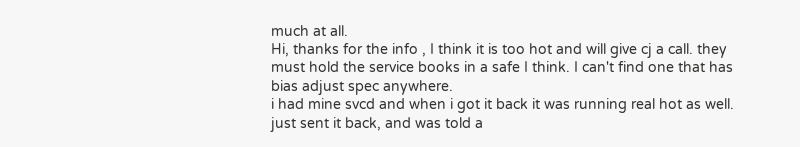much at all.
Hi, thanks for the info , I think it is too hot and will give cj a call. they must hold the service books in a safe I think. I can't find one that has bias adjust spec anywhere.
i had mine svcd and when i got it back it was running real hot as well. just sent it back, and was told a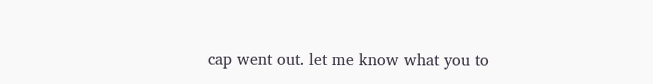cap went out. let me know what you to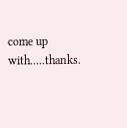come up with.....thanks.